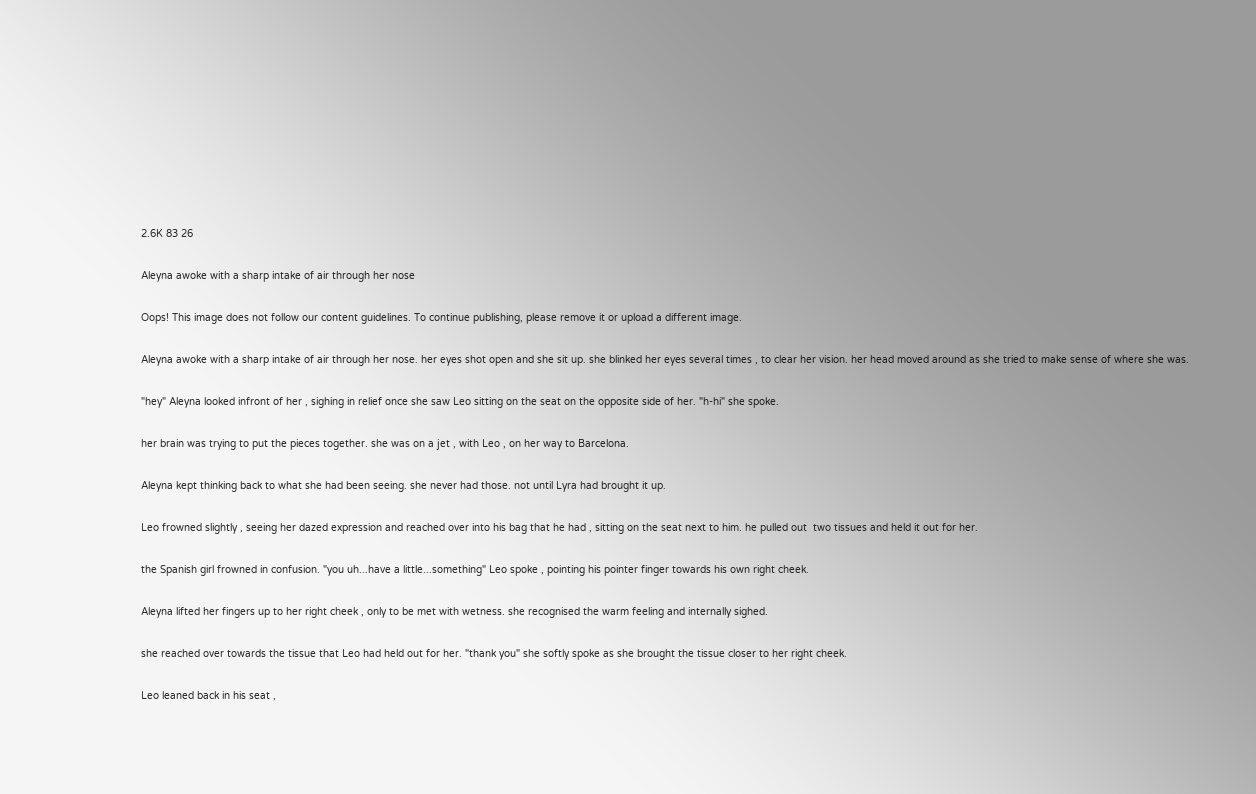2.6K 83 26

Aleyna awoke with a sharp intake of air through her nose

Oops! This image does not follow our content guidelines. To continue publishing, please remove it or upload a different image.

Aleyna awoke with a sharp intake of air through her nose. her eyes shot open and she sit up. she blinked her eyes several times , to clear her vision. her head moved around as she tried to make sense of where she was.

"hey" Aleyna looked infront of her , sighing in relief once she saw Leo sitting on the seat on the opposite side of her. "h-hi" she spoke.

her brain was trying to put the pieces together. she was on a jet , with Leo , on her way to Barcelona.

Aleyna kept thinking back to what she had been seeing. she never had those. not until Lyra had brought it up.

Leo frowned slightly , seeing her dazed expression and reached over into his bag that he had , sitting on the seat next to him. he pulled out  two tissues and held it out for her.

the Spanish girl frowned in confusion. "you uh...have a little...something" Leo spoke , pointing his pointer finger towards his own right cheek.

Aleyna lifted her fingers up to her right cheek , only to be met with wetness. she recognised the warm feeling and internally sighed.

she reached over towards the tissue that Leo had held out for her. "thank you" she softly spoke as she brought the tissue closer to her right cheek.

Leo leaned back in his seat ,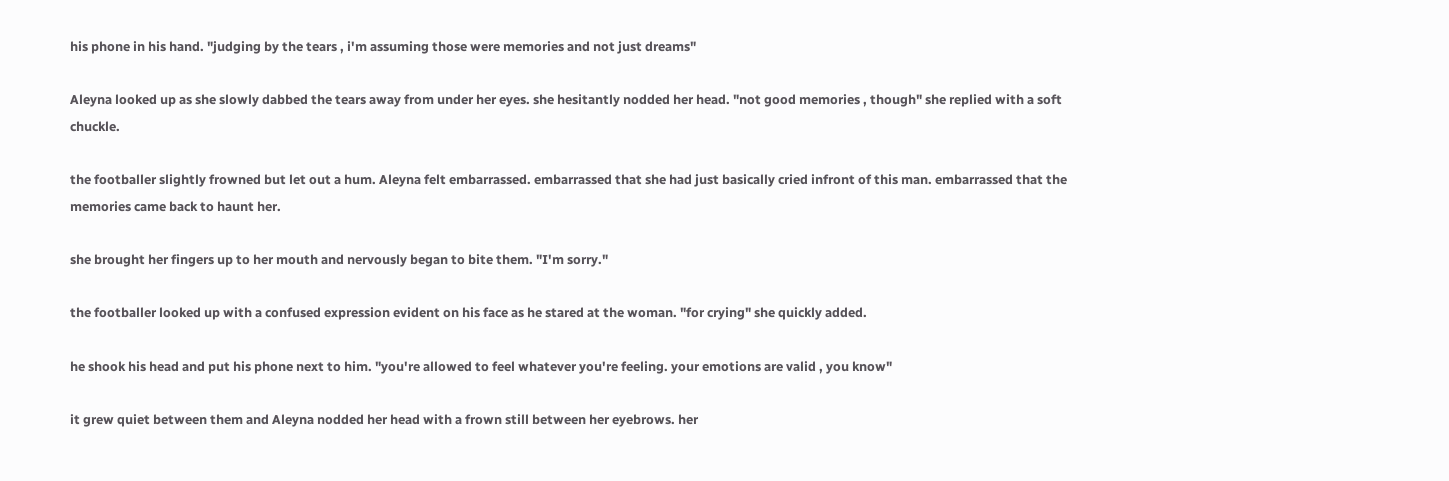his phone in his hand. "judging by the tears , i'm assuming those were memories and not just dreams"

Aleyna looked up as she slowly dabbed the tears away from under her eyes. she hesitantly nodded her head. "not good memories , though" she replied with a soft chuckle.

the footballer slightly frowned but let out a hum. Aleyna felt embarrassed. embarrassed that she had just basically cried infront of this man. embarrassed that the memories came back to haunt her.

she brought her fingers up to her mouth and nervously began to bite them. "I'm sorry."

the footballer looked up with a confused expression evident on his face as he stared at the woman. "for crying" she quickly added.

he shook his head and put his phone next to him. "you're allowed to feel whatever you're feeling. your emotions are valid , you know"

it grew quiet between them and Aleyna nodded her head with a frown still between her eyebrows. her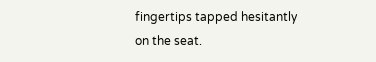fingertips tapped hesitantly on the seat.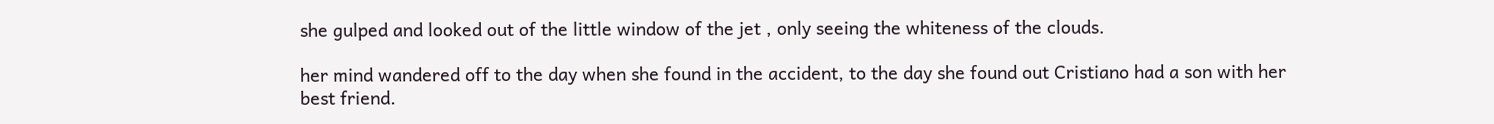she gulped and looked out of the little window of the jet , only seeing the whiteness of the clouds.

her mind wandered off to the day when she found in the accident, to the day she found out Cristiano had a son with her best friend.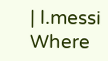| l.messi Where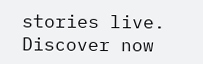stories live. Discover now